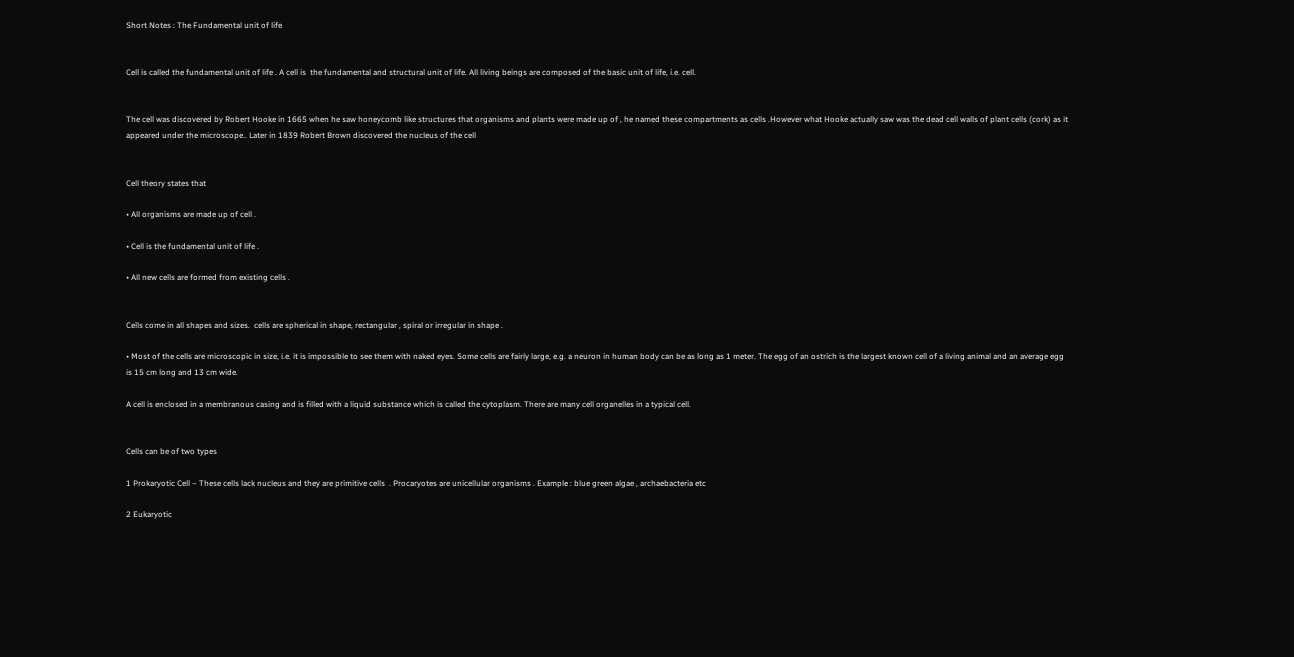Short Notes : The Fundamental unit of life


Cell is called the fundamental unit of life . A cell is  the fundamental and structural unit of life. All living beings are composed of the basic unit of life, i.e. cell.


The cell was discovered by Robert Hooke in 1665 when he saw honeycomb like structures that organisms and plants were made up of , he named these compartments as cells .However what Hooke actually saw was the dead cell walls of plant cells (cork) as it appeared under the microscope.. Later in 1839 Robert Brown discovered the nucleus of the cell


Cell theory states that

• All organisms are made up of cell .

• Cell is the fundamental unit of life .

• All new cells are formed from existing cells .


Cells come in all shapes and sizes.  cells are spherical in shape, rectangular , spiral or irregular in shape .

• Most of the cells are microscopic in size, i.e. it is impossible to see them with naked eyes. Some cells are fairly large, e.g. a neuron in human body can be as long as 1 meter. The egg of an ostrich is the largest known cell of a living animal and an average egg is 15 cm long and 13 cm wide.

A cell is enclosed in a membranous casing and is filled with a liquid substance which is called the cytoplasm. There are many cell organelles in a typical cell.


Cells can be of two types

1 Prokaryotic Cell – These cells lack nucleus and they are primitive cells  . Procaryotes are unicellular organisms . Example : blue green algae , archaebacteria etc

2 Eukaryotic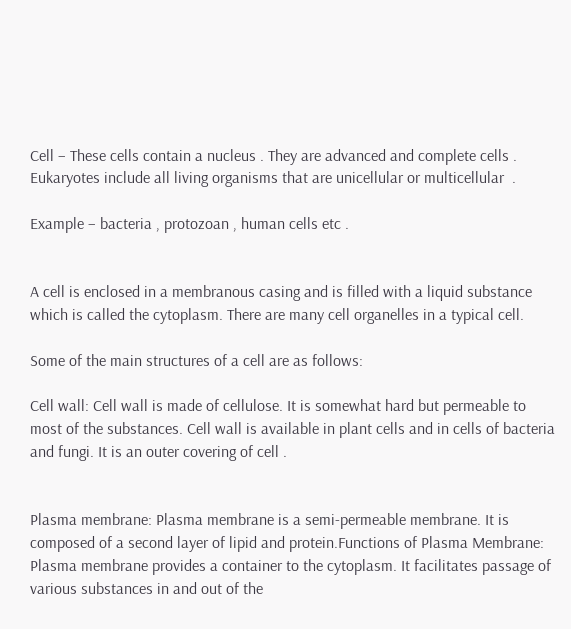Cell – These cells contain a nucleus . They are advanced and complete cells . Eukaryotes include all living organisms that are unicellular or multicellular  .

Example – bacteria , protozoan , human cells etc .


A cell is enclosed in a membranous casing and is filled with a liquid substance which is called the cytoplasm. There are many cell organelles in a typical cell.

Some of the main structures of a cell are as follows:

Cell wall: Cell wall is made of cellulose. It is somewhat hard but permeable to most of the substances. Cell wall is available in plant cells and in cells of bacteria and fungi. It is an outer covering of cell .


Plasma membrane: Plasma membrane is a semi-permeable membrane. It is composed of a second layer of lipid and protein.Functions of Plasma Membrane: Plasma membrane provides a container to the cytoplasm. It facilitates passage of various substances in and out of the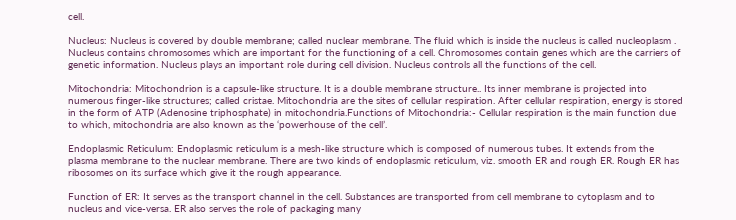cell.

Nucleus: Nucleus is covered by double membrane; called nuclear membrane. The fluid which is inside the nucleus is called nucleoplasm . Nucleus contains chromosomes which are important for the functioning of a cell. Chromosomes contain genes which are the carriers of genetic information. Nucleus plays an important role during cell division. Nucleus controls all the functions of the cell.

Mitochondria: Mitochondrion is a capsule-like structure. It is a double membrane structure.. Its inner membrane is projected into numerous finger-like structures; called cristae. Mitochondria are the sites of cellular respiration. After cellular respiration, energy is stored in the form of ATP (Adenosine triphosphate) in mitochondria.Functions of Mitochondria:- Cellular respiration is the main function due to which, mitochondria are also known as the ‘powerhouse of the cell’.

Endoplasmic Reticulum: Endoplasmic reticulum is a mesh-like structure which is composed of numerous tubes. It extends from the plasma membrane to the nuclear membrane. There are two kinds of endoplasmic reticulum, viz. smooth ER and rough ER. Rough ER has ribosomes on its surface which give it the rough appearance.

Function of ER: It serves as the transport channel in the cell. Substances are transported from cell membrane to cytoplasm and to nucleus and vice-versa. ER also serves the role of packaging many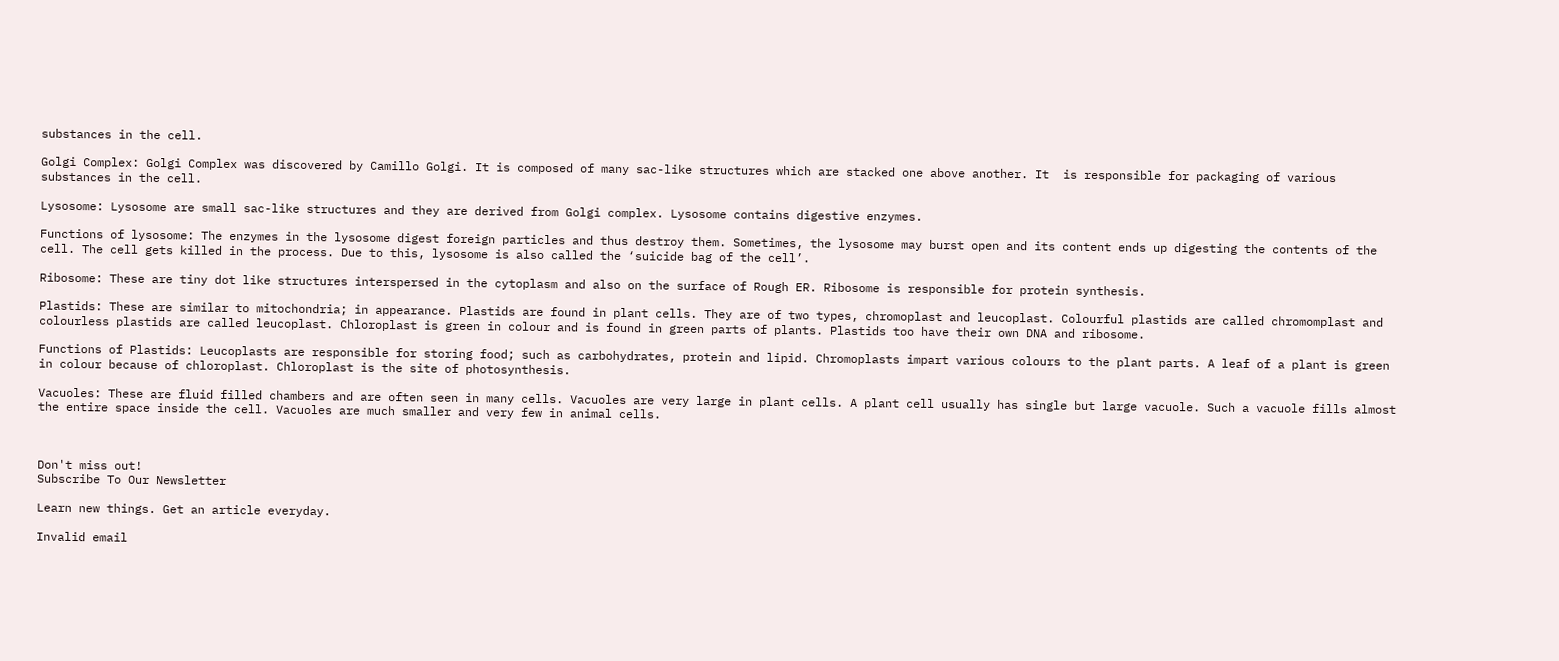substances in the cell.

Golgi Complex: Golgi Complex was discovered by Camillo Golgi. It is composed of many sac-like structures which are stacked one above another. It  is responsible for packaging of various substances in the cell.

Lysosome: Lysosome are small sac-like structures and they are derived from Golgi complex. Lysosome contains digestive enzymes.

Functions of lysosome: The enzymes in the lysosome digest foreign particles and thus destroy them. Sometimes, the lysosome may burst open and its content ends up digesting the contents of the cell. The cell gets killed in the process. Due to this, lysosome is also called the ‘suicide bag of the cell’.

Ribosome: These are tiny dot like structures interspersed in the cytoplasm and also on the surface of Rough ER. Ribosome is responsible for protein synthesis.

Plastids: These are similar to mitochondria; in appearance. Plastids are found in plant cells. They are of two types, chromoplast and leucoplast. Colourful plastids are called chromomplast and colourless plastids are called leucoplast. Chloroplast is green in colour and is found in green parts of plants. Plastids too have their own DNA and ribosome.

Functions of Plastids: Leucoplasts are responsible for storing food; such as carbohydrates, protein and lipid. Chromoplasts impart various colours to the plant parts. A leaf of a plant is green in colour because of chloroplast. Chloroplast is the site of photosynthesis.

Vacuoles: These are fluid filled chambers and are often seen in many cells. Vacuoles are very large in plant cells. A plant cell usually has single but large vacuole. Such a vacuole fills almost the entire space inside the cell. Vacuoles are much smaller and very few in animal cells.



Don't miss out!
Subscribe To Our Newsletter

Learn new things. Get an article everyday.

Invalid email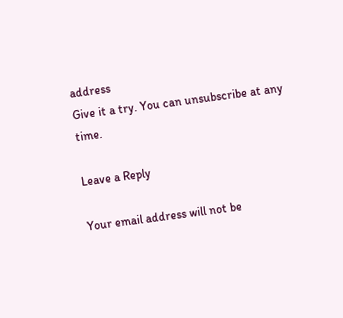address
Give it a try. You can unsubscribe at any time.

Leave a Reply

Your email address will not be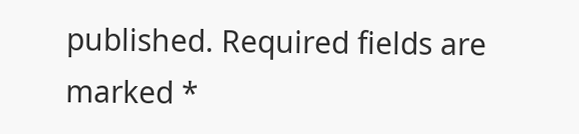published. Required fields are marked *